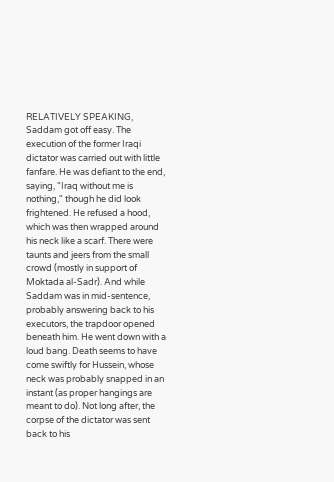RELATIVELY SPEAKING, Saddam got off easy. The execution of the former Iraqi dictator was carried out with little fanfare. He was defiant to the end, saying, "Iraq without me is nothing," though he did look frightened. He refused a hood, which was then wrapped around his neck like a scarf. There were taunts and jeers from the small crowd (mostly in support of Moktada al-Sadr). And while Saddam was in mid-sentence, probably answering back to his executors, the trapdoor opened beneath him. He went down with a loud bang. Death seems to have come swiftly for Hussein, whose neck was probably snapped in an instant (as proper hangings are meant to do). Not long after, the corpse of the dictator was sent back to his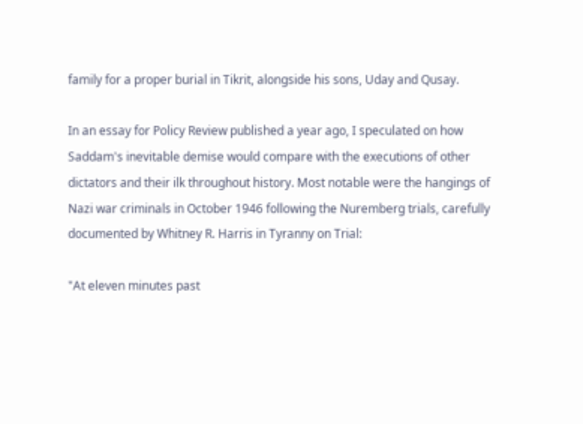family for a proper burial in Tikrit, alongside his sons, Uday and Qusay.

In an essay for Policy Review published a year ago, I speculated on how Saddam's inevitable demise would compare with the executions of other dictators and their ilk throughout history. Most notable were the hangings of Nazi war criminals in October 1946 following the Nuremberg trials, carefully documented by Whitney R. Harris in Tyranny on Trial:

"At eleven minutes past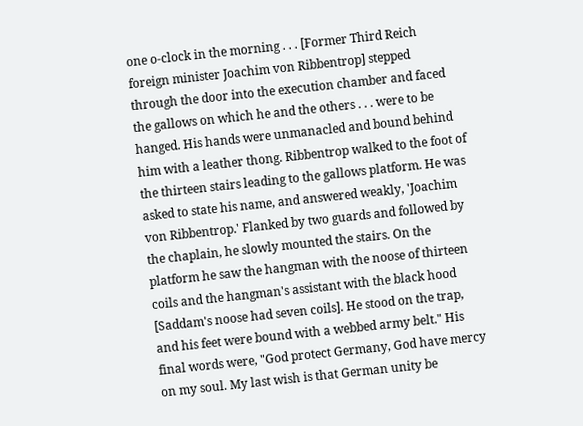one o-clock in the morning . . . [Former Third Reich foreign minister Joachim von Ribbentrop] stepped through the door into the execution chamber and faced the gallows on which he and the others . . . were to be hanged. His hands were unmanacled and bound behind him with a leather thong. Ribbentrop walked to the foot of the thirteen stairs leading to the gallows platform. He was asked to state his name, and answered weakly, 'Joachim von Ribbentrop.' Flanked by two guards and followed by the chaplain, he slowly mounted the stairs. On the platform he saw the hangman with the noose of thirteen coils and the hangman's assistant with the black hood [Saddam's noose had seven coils]. He stood on the trap, and his feet were bound with a webbed army belt." His final words were, "God protect Germany, God have mercy on my soul. My last wish is that German unity be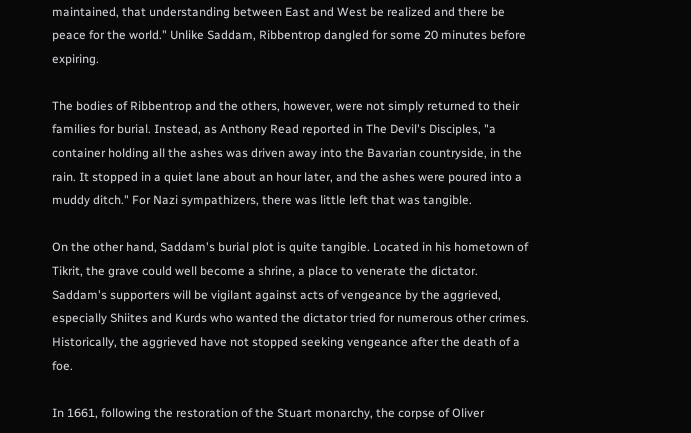maintained, that understanding between East and West be realized and there be peace for the world." Unlike Saddam, Ribbentrop dangled for some 20 minutes before expiring.

The bodies of Ribbentrop and the others, however, were not simply returned to their families for burial. Instead, as Anthony Read reported in The Devil's Disciples, "a container holding all the ashes was driven away into the Bavarian countryside, in the rain. It stopped in a quiet lane about an hour later, and the ashes were poured into a muddy ditch." For Nazi sympathizers, there was little left that was tangible.

On the other hand, Saddam's burial plot is quite tangible. Located in his hometown of Tikrit, the grave could well become a shrine, a place to venerate the dictator. Saddam's supporters will be vigilant against acts of vengeance by the aggrieved, especially Shiites and Kurds who wanted the dictator tried for numerous other crimes. Historically, the aggrieved have not stopped seeking vengeance after the death of a foe.

In 1661, following the restoration of the Stuart monarchy, the corpse of Oliver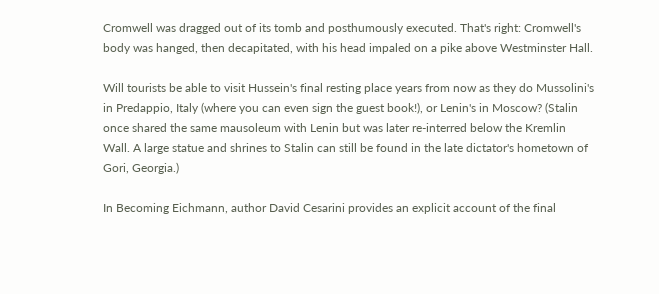Cromwell was dragged out of its tomb and posthumously executed. That's right: Cromwell's body was hanged, then decapitated, with his head impaled on a pike above Westminster Hall.

Will tourists be able to visit Hussein's final resting place years from now as they do Mussolini's in Predappio, Italy (where you can even sign the guest book!), or Lenin's in Moscow? (Stalin once shared the same mausoleum with Lenin but was later re-interred below the Kremlin Wall. A large statue and shrines to Stalin can still be found in the late dictator's hometown of Gori, Georgia.)

In Becoming Eichmann, author David Cesarini provides an explicit account of the final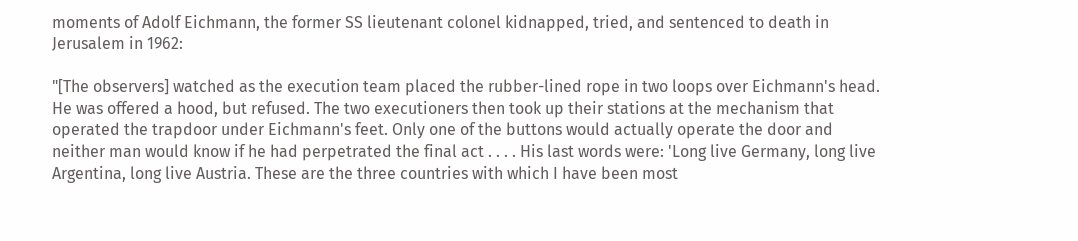moments of Adolf Eichmann, the former SS lieutenant colonel kidnapped, tried, and sentenced to death in Jerusalem in 1962:

"[The observers] watched as the execution team placed the rubber-lined rope in two loops over Eichmann's head. He was offered a hood, but refused. The two executioners then took up their stations at the mechanism that operated the trapdoor under Eichmann's feet. Only one of the buttons would actually operate the door and neither man would know if he had perpetrated the final act . . . . His last words were: 'Long live Germany, long live Argentina, long live Austria. These are the three countries with which I have been most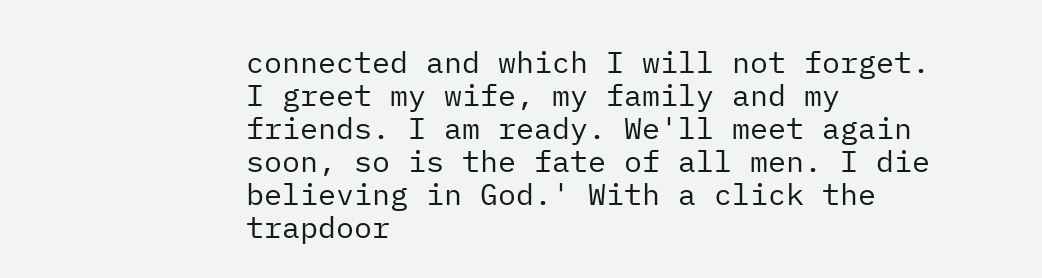connected and which I will not forget. I greet my wife, my family and my friends. I am ready. We'll meet again soon, so is the fate of all men. I die believing in God.' With a click the trapdoor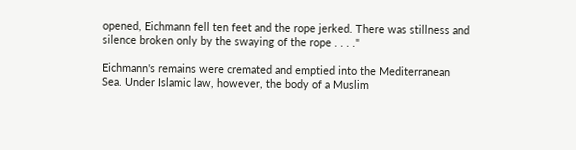opened, Eichmann fell ten feet and the rope jerked. There was stillness and silence broken only by the swaying of the rope . . . ."

Eichmann's remains were cremated and emptied into the Mediterranean Sea. Under Islamic law, however, the body of a Muslim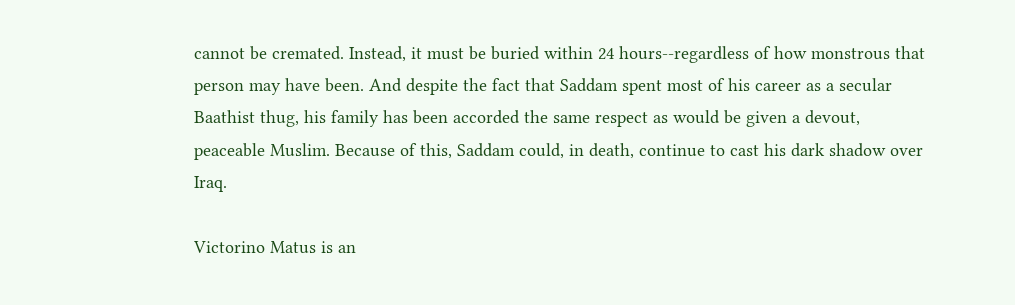cannot be cremated. Instead, it must be buried within 24 hours--regardless of how monstrous that person may have been. And despite the fact that Saddam spent most of his career as a secular Baathist thug, his family has been accorded the same respect as would be given a devout, peaceable Muslim. Because of this, Saddam could, in death, continue to cast his dark shadow over Iraq.

Victorino Matus is an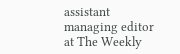assistant managing editor at The Weekly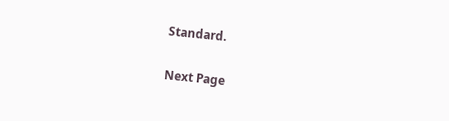Standard.

Next Page